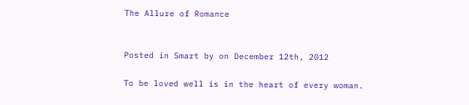The Allure of Romance


Posted in Smart by on December 12th, 2012

To be loved well is in the heart of every woman.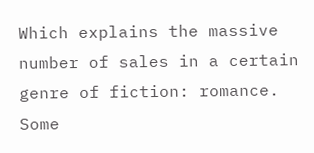Which explains the massive number of sales in a certain genre of fiction: romance. Some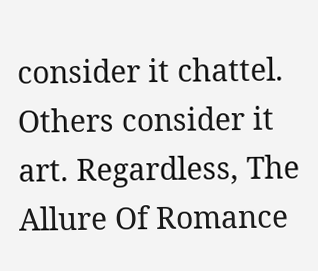consider it chattel. Others consider it art. Regardless, The Allure Of Romance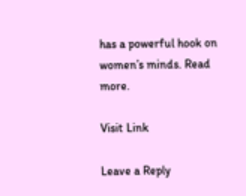has a powerful hook on women’s minds. Read more.

Visit Link

Leave a Reply